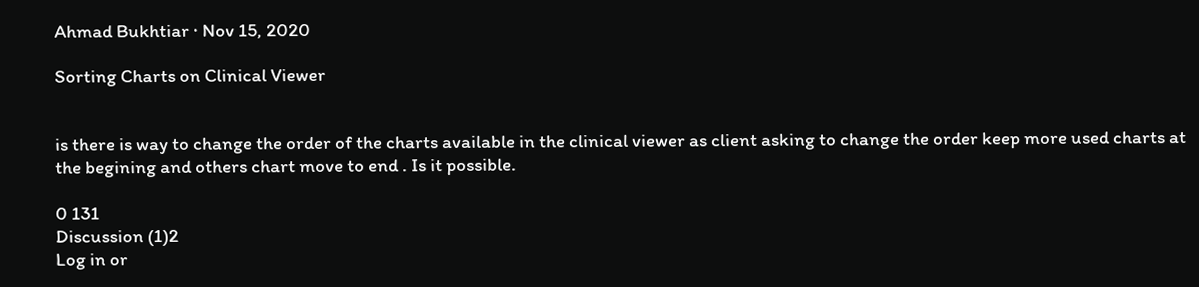Ahmad Bukhtiar · Nov 15, 2020

Sorting Charts on Clinical Viewer


is there is way to change the order of the charts available in the clinical viewer as client asking to change the order keep more used charts at the begining and others chart move to end . Is it possible.

0 131
Discussion (1)2
Log in or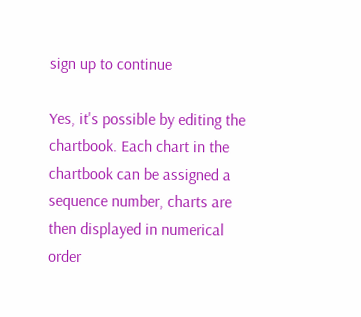sign up to continue

Yes, it's possible by editing the chartbook. Each chart in the chartbook can be assigned a sequence number, charts are then displayed in numerical order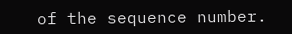of the sequence number.